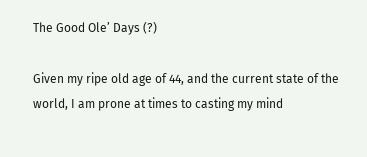The Good Ole’ Days (?)

Given my ripe old age of 44, and the current state of the world, I am prone at times to casting my mind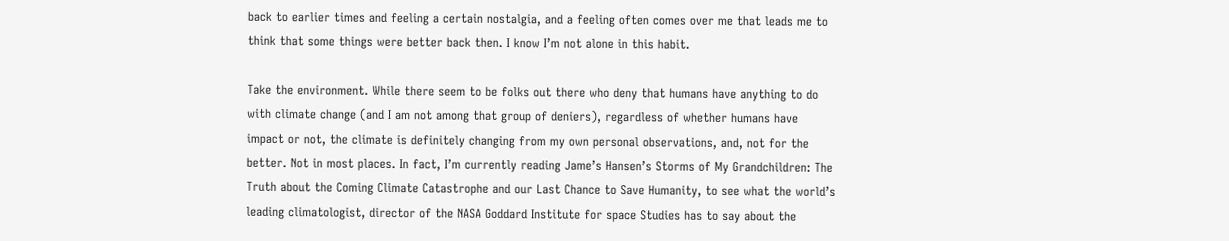back to earlier times and feeling a certain nostalgia, and a feeling often comes over me that leads me to think that some things were better back then. I know I’m not alone in this habit.

Take the environment. While there seem to be folks out there who deny that humans have anything to do with climate change (and I am not among that group of deniers), regardless of whether humans have impact or not, the climate is definitely changing from my own personal observations, and, not for the better. Not in most places. In fact, I’m currently reading Jame’s Hansen’s Storms of My Grandchildren: The Truth about the Coming Climate Catastrophe and our Last Chance to Save Humanity, to see what the world’s leading climatologist, director of the NASA Goddard Institute for space Studies has to say about the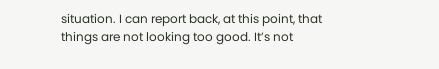situation. I can report back, at this point, that things are not looking too good. It’s not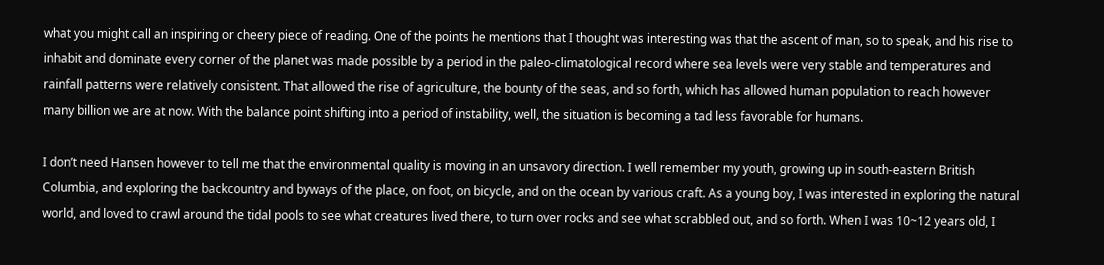what you might call an inspiring or cheery piece of reading. One of the points he mentions that I thought was interesting was that the ascent of man, so to speak, and his rise to inhabit and dominate every corner of the planet was made possible by a period in the paleo-climatological record where sea levels were very stable and temperatures and rainfall patterns were relatively consistent. That allowed the rise of agriculture, the bounty of the seas, and so forth, which has allowed human population to reach however many billion we are at now. With the balance point shifting into a period of instability, well, the situation is becoming a tad less favorable for humans.

I don’t need Hansen however to tell me that the environmental quality is moving in an unsavory direction. I well remember my youth, growing up in south-eastern British Columbia, and exploring the backcountry and byways of the place, on foot, on bicycle, and on the ocean by various craft. As a young boy, I was interested in exploring the natural world, and loved to crawl around the tidal pools to see what creatures lived there, to turn over rocks and see what scrabbled out, and so forth. When I was 10~12 years old, I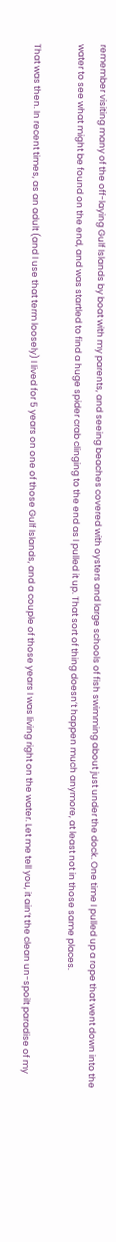remember visiting many of the off-laying Gulf Islands by boat with my parents, and seeing beaches covered with oysters and large schools of fish swimming about just under the dock. One time I pulled up a rope that went down into the water to see what might be found on the end, and was startled to find a huge spider crab clinging to the end as I pulled it up. That sort of thing doesn’t happen much anymore, at least not in those same places.

That was then. In recent times, as an adult (and I use that term loosely) I lived for 5 years on one of those Gulf Islands, and a couple of those years I was living right on the water. Let me tell you, it ain’t the clean un-spoilt paradise of my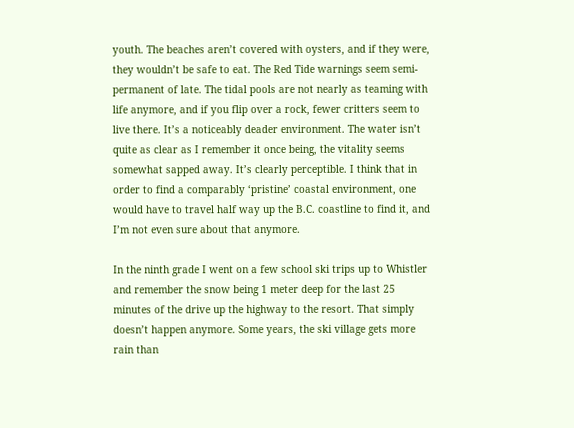youth. The beaches aren’t covered with oysters, and if they were, they wouldn’t be safe to eat. The Red Tide warnings seem semi-permanent of late. The tidal pools are not nearly as teaming with life anymore, and if you flip over a rock, fewer critters seem to live there. It’s a noticeably deader environment. The water isn’t quite as clear as I remember it once being, the vitality seems somewhat sapped away. It’s clearly perceptible. I think that in order to find a comparably ‘pristine’ coastal environment, one would have to travel half way up the B.C. coastline to find it, and I’m not even sure about that anymore.

In the ninth grade I went on a few school ski trips up to Whistler and remember the snow being 1 meter deep for the last 25 minutes of the drive up the highway to the resort. That simply doesn’t happen anymore. Some years, the ski village gets more rain than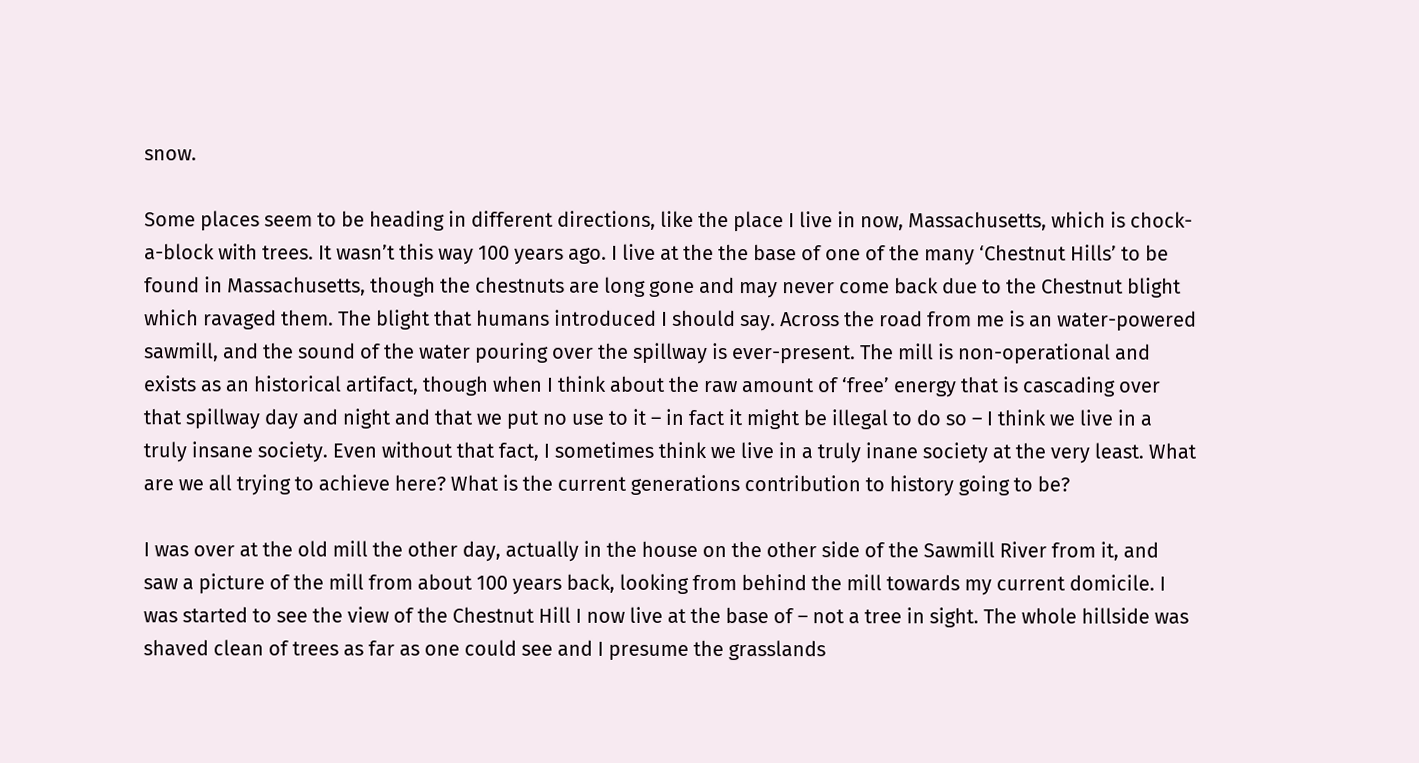snow.

Some places seem to be heading in different directions, like the place I live in now, Massachusetts, which is chock-a-block with trees. It wasn’t this way 100 years ago. I live at the the base of one of the many ‘Chestnut Hills’ to be found in Massachusetts, though the chestnuts are long gone and may never come back due to the Chestnut blight which ravaged them. The blight that humans introduced I should say. Across the road from me is an water-powered sawmill, and the sound of the water pouring over the spillway is ever-present. The mill is non-operational and exists as an historical artifact, though when I think about the raw amount of ‘free’ energy that is cascading over that spillway day and night and that we put no use to it – in fact it might be illegal to do so – I think we live in a truly insane society. Even without that fact, I sometimes think we live in a truly inane society at the very least. What are we all trying to achieve here? What is the current generations contribution to history going to be?

I was over at the old mill the other day, actually in the house on the other side of the Sawmill River from it, and saw a picture of the mill from about 100 years back, looking from behind the mill towards my current domicile. I was started to see the view of the Chestnut Hill I now live at the base of – not a tree in sight. The whole hillside was shaved clean of trees as far as one could see and I presume the grasslands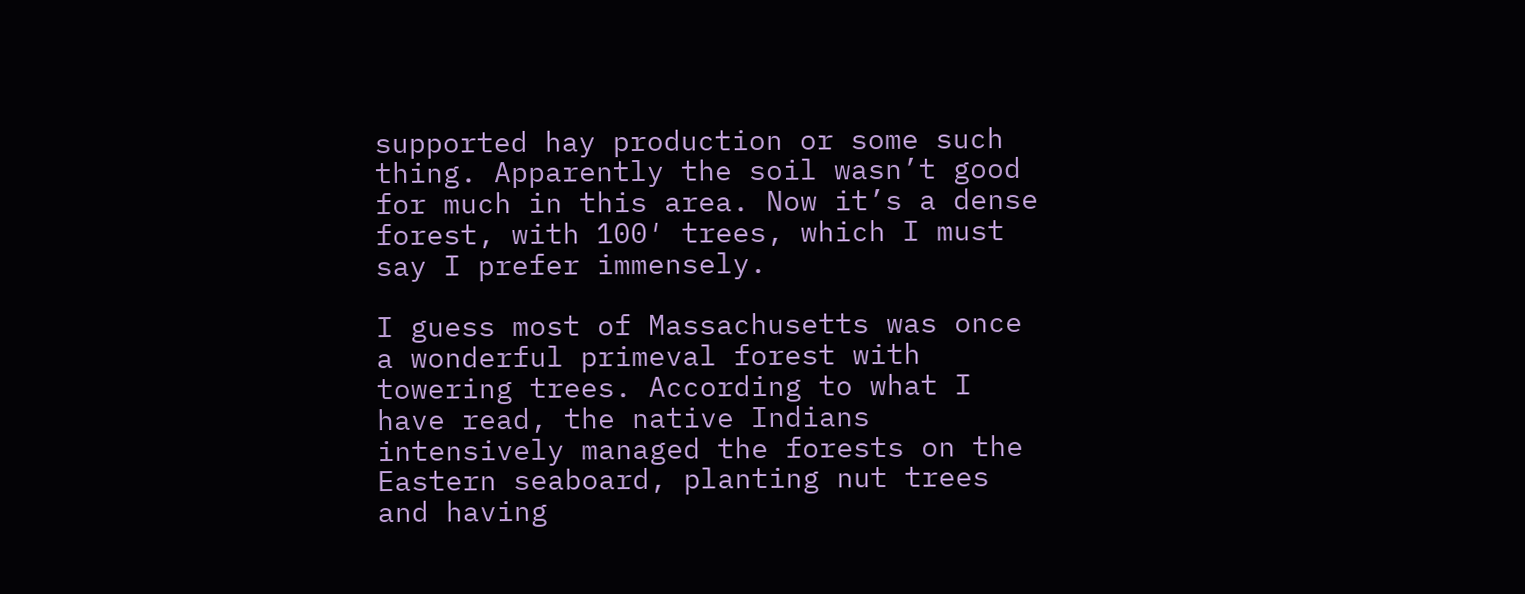supported hay production or some such thing. Apparently the soil wasn’t good for much in this area. Now it’s a dense forest, with 100′ trees, which I must say I prefer immensely.

I guess most of Massachusetts was once a wonderful primeval forest with towering trees. According to what I have read, the native Indians intensively managed the forests on the Eastern seaboard, planting nut trees and having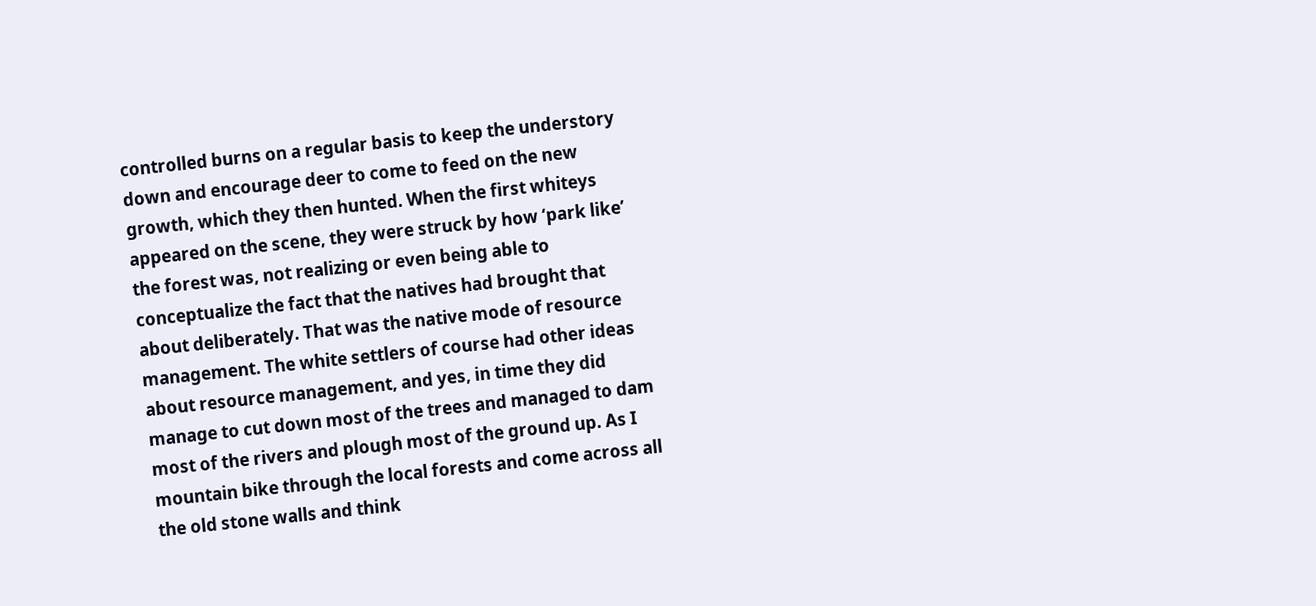controlled burns on a regular basis to keep the understory down and encourage deer to come to feed on the new growth, which they then hunted. When the first whiteys appeared on the scene, they were struck by how ‘park like’ the forest was, not realizing or even being able to conceptualize the fact that the natives had brought that about deliberately. That was the native mode of resource management. The white settlers of course had other ideas about resource management, and yes, in time they did manage to cut down most of the trees and managed to dam most of the rivers and plough most of the ground up. As I mountain bike through the local forests and come across all the old stone walls and think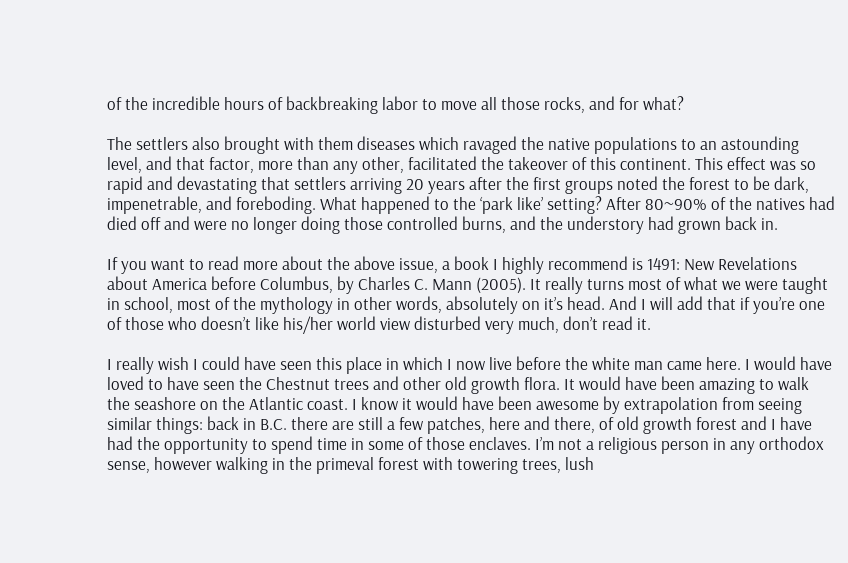of the incredible hours of backbreaking labor to move all those rocks, and for what?

The settlers also brought with them diseases which ravaged the native populations to an astounding level, and that factor, more than any other, facilitated the takeover of this continent. This effect was so rapid and devastating that settlers arriving 20 years after the first groups noted the forest to be dark, impenetrable, and foreboding. What happened to the ‘park like’ setting? After 80~90% of the natives had died off and were no longer doing those controlled burns, and the understory had grown back in.

If you want to read more about the above issue, a book I highly recommend is 1491: New Revelations about America before Columbus, by Charles C. Mann (2005). It really turns most of what we were taught in school, most of the mythology in other words, absolutely on it’s head. And I will add that if you’re one of those who doesn’t like his/her world view disturbed very much, don’t read it.

I really wish I could have seen this place in which I now live before the white man came here. I would have loved to have seen the Chestnut trees and other old growth flora. It would have been amazing to walk the seashore on the Atlantic coast. I know it would have been awesome by extrapolation from seeing similar things: back in B.C. there are still a few patches, here and there, of old growth forest and I have had the opportunity to spend time in some of those enclaves. I’m not a religious person in any orthodox sense, however walking in the primeval forest with towering trees, lush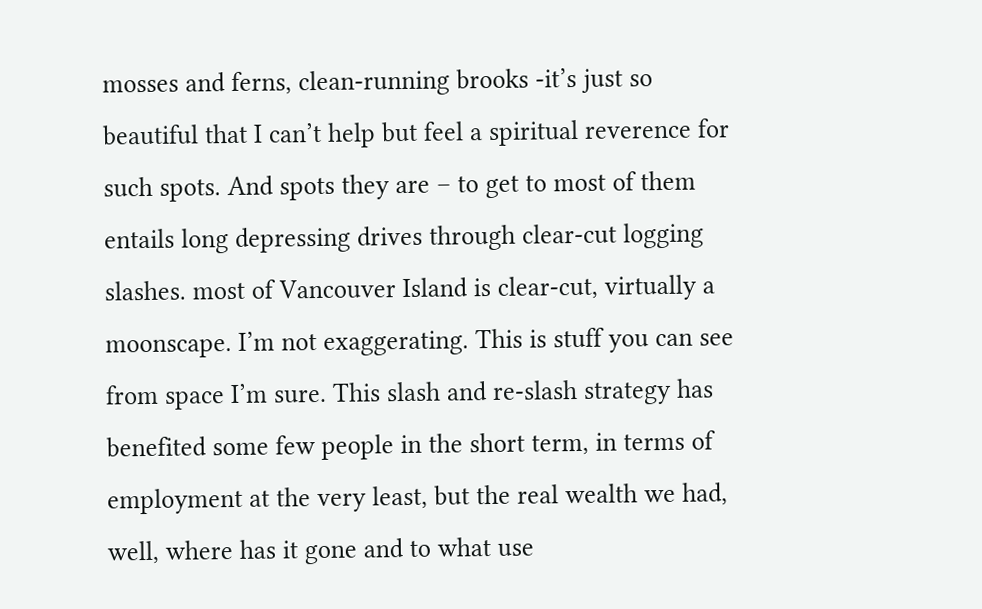mosses and ferns, clean-running brooks -it’s just so beautiful that I can’t help but feel a spiritual reverence for such spots. And spots they are – to get to most of them entails long depressing drives through clear-cut logging slashes. most of Vancouver Island is clear-cut, virtually a moonscape. I’m not exaggerating. This is stuff you can see from space I’m sure. This slash and re-slash strategy has benefited some few people in the short term, in terms of employment at the very least, but the real wealth we had, well, where has it gone and to what use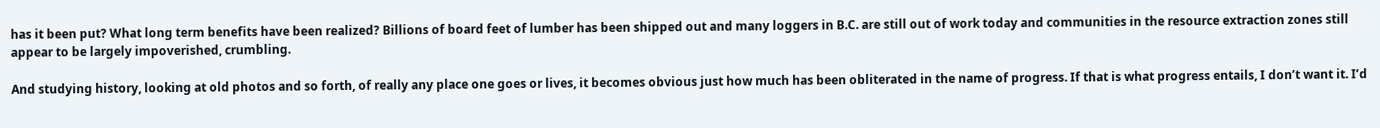has it been put? What long term benefits have been realized? Billions of board feet of lumber has been shipped out and many loggers in B.C. are still out of work today and communities in the resource extraction zones still appear to be largely impoverished, crumbling.

And studying history, looking at old photos and so forth, of really any place one goes or lives, it becomes obvious just how much has been obliterated in the name of progress. If that is what progress entails, I don’t want it. I’d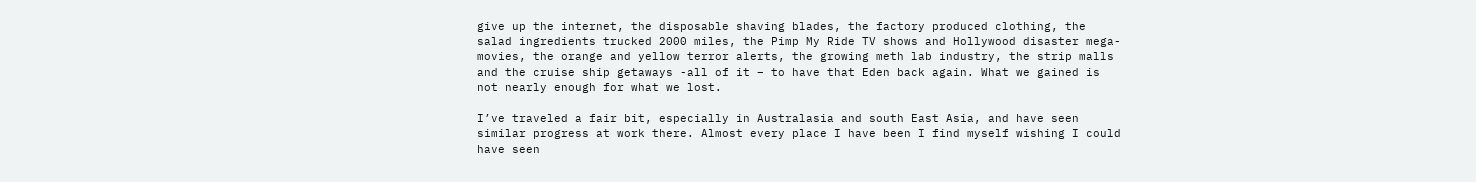give up the internet, the disposable shaving blades, the factory produced clothing, the salad ingredients trucked 2000 miles, the Pimp My Ride TV shows and Hollywood disaster mega-movies, the orange and yellow terror alerts, the growing meth lab industry, the strip malls and the cruise ship getaways -all of it – to have that Eden back again. What we gained is not nearly enough for what we lost.

I’ve traveled a fair bit, especially in Australasia and south East Asia, and have seen similar progress at work there. Almost every place I have been I find myself wishing I could have seen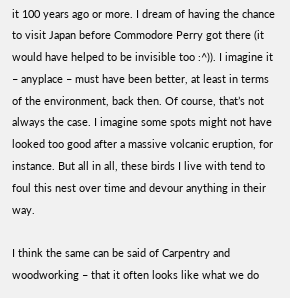it 100 years ago or more. I dream of having the chance to visit Japan before Commodore Perry got there (it would have helped to be invisible too :^)). I imagine it – anyplace – must have been better, at least in terms of the environment, back then. Of course, that’s not always the case. I imagine some spots might not have looked too good after a massive volcanic eruption, for instance. But all in all, these birds I live with tend to foul this nest over time and devour anything in their way.

I think the same can be said of Carpentry and woodworking – that it often looks like what we do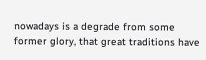nowadays is a degrade from some former glory, that great traditions have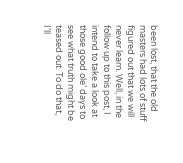been lost, that the old masters had lots of stuff figured out that we will never learn. Well, in the follow up to this post, I intend to take a look at those good ole’ days to see what truth might be teased out. To do that, I’ll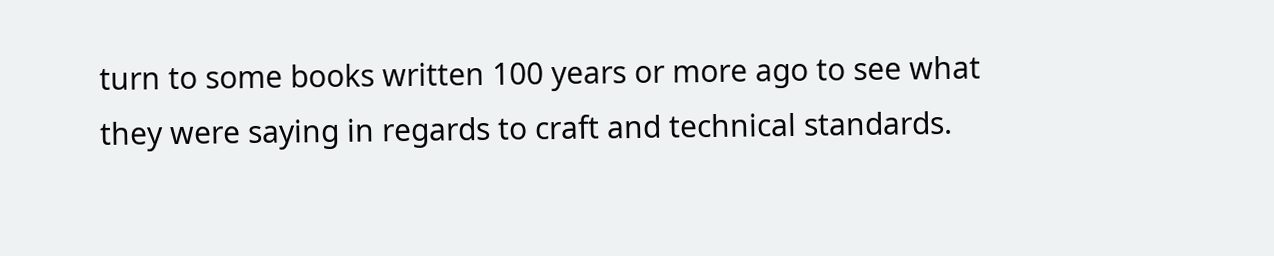turn to some books written 100 years or more ago to see what they were saying in regards to craft and technical standards.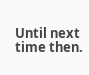Until next time then.